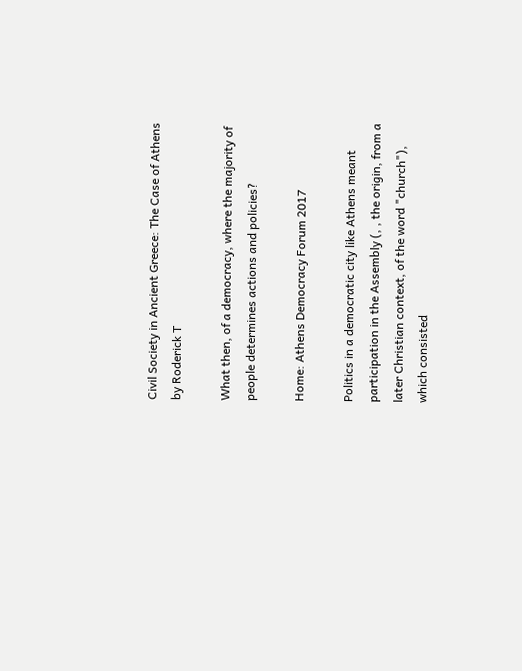Civil Society in Ancient Greece: The Case of Athens by Roderick T

What then, of a democracy, where the majority of people determines actions and policies?

Home: Athens Democracy Forum 2017

Politics in a democratic city like Athens meant participation in the Assembly (, , the origin, from a later Christian context, of the word "church"), which consisted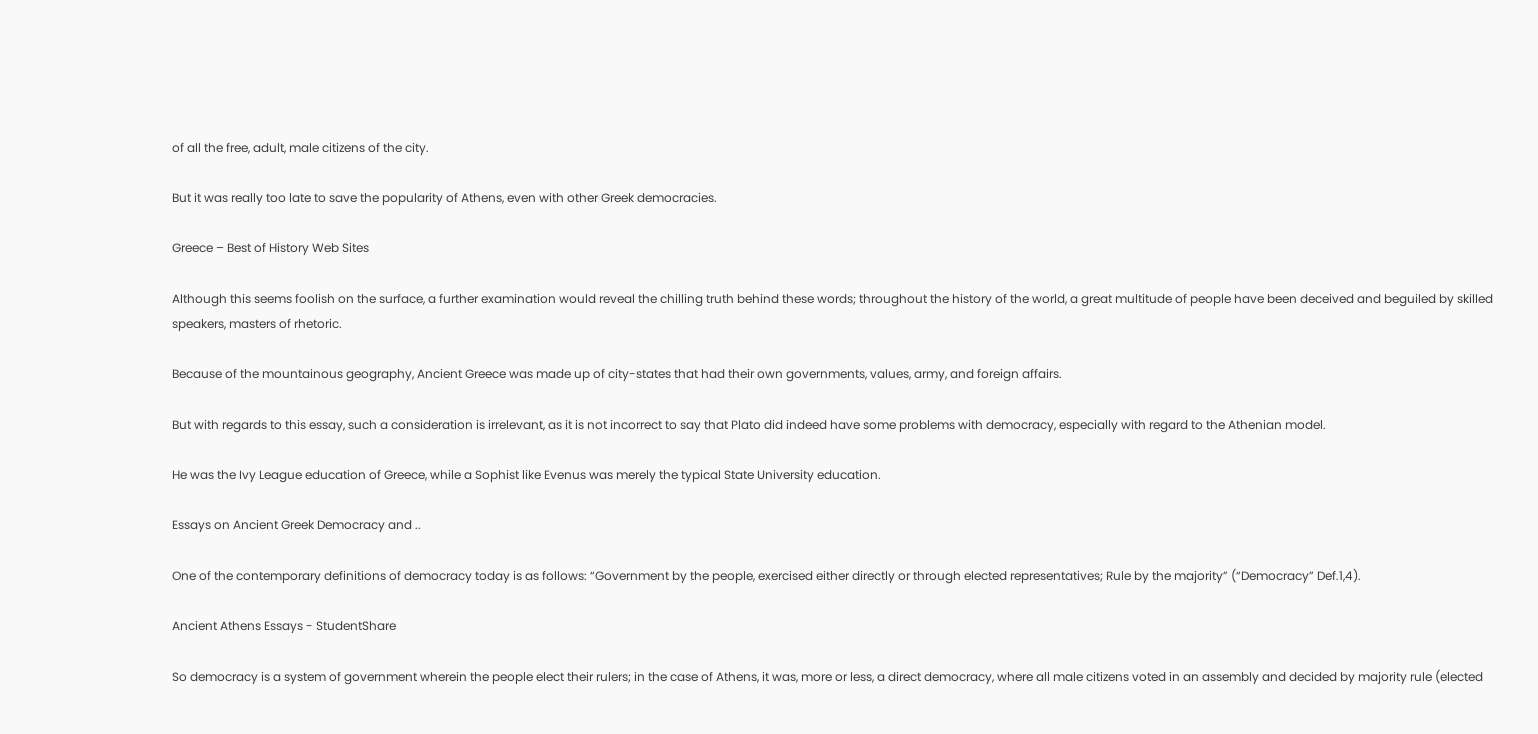of all the free, adult, male citizens of the city.

But it was really too late to save the popularity of Athens, even with other Greek democracies.

Greece – Best of History Web Sites

Although this seems foolish on the surface, a further examination would reveal the chilling truth behind these words; throughout the history of the world, a great multitude of people have been deceived and beguiled by skilled speakers, masters of rhetoric.

Because of the mountainous geography, Ancient Greece was made up of city-states that had their own governments, values, army, and foreign affairs.

But with regards to this essay, such a consideration is irrelevant, as it is not incorrect to say that Plato did indeed have some problems with democracy, especially with regard to the Athenian model.

He was the Ivy League education of Greece, while a Sophist like Evenus was merely the typical State University education.

Essays on Ancient Greek Democracy and ..

One of the contemporary definitions of democracy today is as follows: “Government by the people, exercised either directly or through elected representatives; Rule by the majority” (“Democracy” Def.1,4).

Ancient Athens Essays - StudentShare

So democracy is a system of government wherein the people elect their rulers; in the case of Athens, it was, more or less, a direct democracy, where all male citizens voted in an assembly and decided by majority rule (elected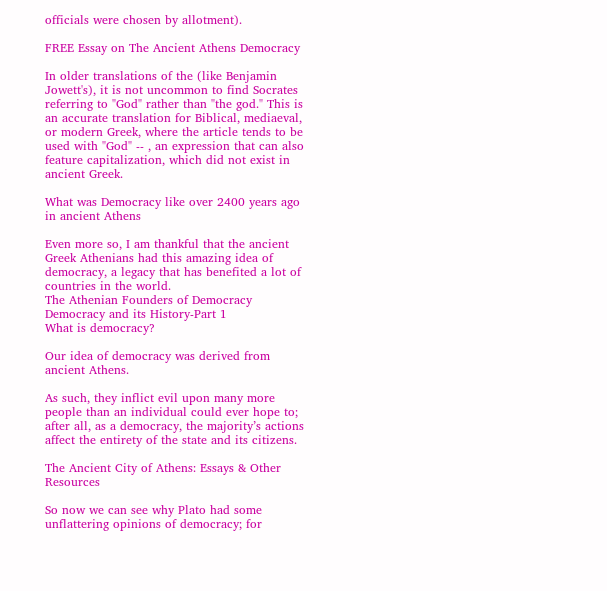officials were chosen by allotment).

FREE Essay on The Ancient Athens Democracy

In older translations of the (like Benjamin Jowett's), it is not uncommon to find Socrates referring to "God" rather than "the god." This is an accurate translation for Biblical, mediaeval, or modern Greek, where the article tends to be used with "God" -- , an expression that can also feature capitalization, which did not exist in ancient Greek.

What was Democracy like over 2400 years ago in ancient Athens

Even more so, I am thankful that the ancient Greek Athenians had this amazing idea of democracy, a legacy that has benefited a lot of countries in the world.
The Athenian Founders of Democracy
Democracy and its History-Part 1
What is democracy?

Our idea of democracy was derived from ancient Athens.

As such, they inflict evil upon many more people than an individual could ever hope to; after all, as a democracy, the majority’s actions affect the entirety of the state and its citizens.

The Ancient City of Athens: Essays & Other Resources

So now we can see why Plato had some unflattering opinions of democracy; for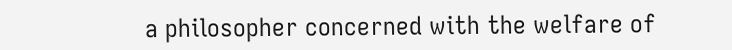a philosopher concerned with the welfare of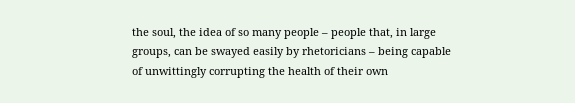the soul, the idea of so many people – people that, in large groups, can be swayed easily by rhetoricians – being capable of unwittingly corrupting the health of their own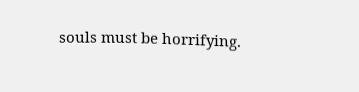souls must be horrifying.